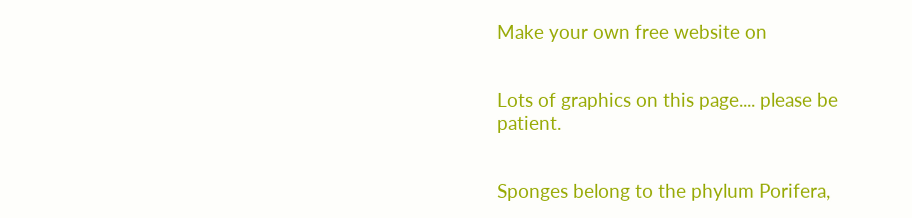Make your own free website on


Lots of graphics on this page.... please be patient.


Sponges belong to the phylum Porifera,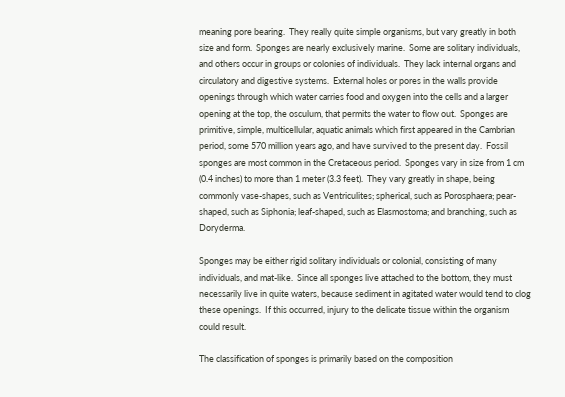meaning pore bearing.  They really quite simple organisms, but vary greatly in both size and form.  Sponges are nearly exclusively marine.  Some are solitary individuals, and others occur in groups or colonies of individuals.  They lack internal organs and circulatory and digestive systems.  External holes or pores in the walls provide openings through which water carries food and oxygen into the cells and a larger opening at the top, the osculum, that permits the water to flow out.  Sponges are primitive, simple, multicellular, aquatic animals which first appeared in the Cambrian period, some 570 million years ago, and have survived to the present day.  Fossil sponges are most common in the Cretaceous period.  Sponges vary in size from 1 cm (0.4 inches) to more than 1 meter (3.3 feet).  They vary greatly in shape, being commonly vase-shapes, such as Ventriculites; spherical, such as Porosphaera; pear-shaped, such as Siphonia; leaf-shaped, such as Elasmostoma; and branching, such as Doryderma.

Sponges may be either rigid solitary individuals or colonial, consisting of many
individuals, and mat-like.  Since all sponges live attached to the bottom, they must necessarily live in quite waters, because sediment in agitated water would tend to clog these openings.  If this occurred, injury to the delicate tissue within the organism could result.

The classification of sponges is primarily based on the composition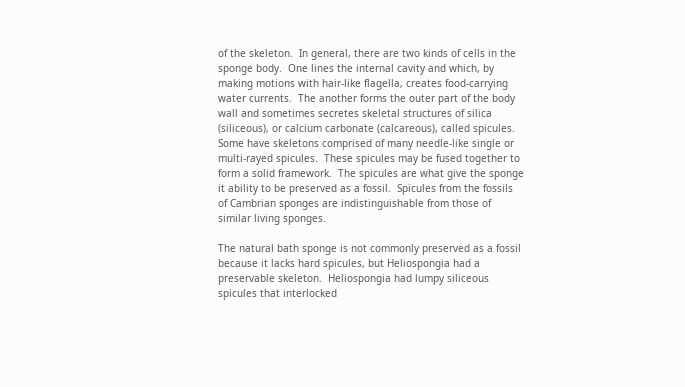of the skeleton.  In general, there are two kinds of cells in the sponge body.  One lines the internal cavity and which, by making motions with hair-like flagella, creates food-carrying water currents.  The another forms the outer part of the body wall and sometimes secretes skeletal structures of silica (siliceous), or calcium carbonate (calcareous), called spicules.  Some have skeletons comprised of many needle-like single or multi-rayed spicules.  These spicules may be fused together to form a solid framework.  The spicules are what give the sponge it ability to be preserved as a fossil.  Spicules from the fossils of Cambrian sponges are indistinguishable from those of similar living sponges.

The natural bath sponge is not commonly preserved as a fossil because it lacks hard spicules, but Heliospongia had a preservable skeleton.  Heliospongia had lumpy siliceous spicules that interlocked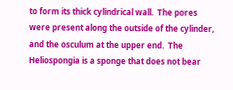to form its thick cylindrical wall.  The pores were present along the outside of the cylinder, and the osculum at the upper end.  The Heliospongia is a sponge that does not bear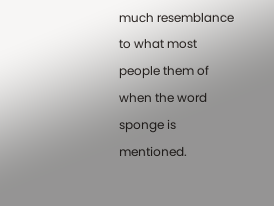much resemblance to what most people them of when the word sponge is mentioned.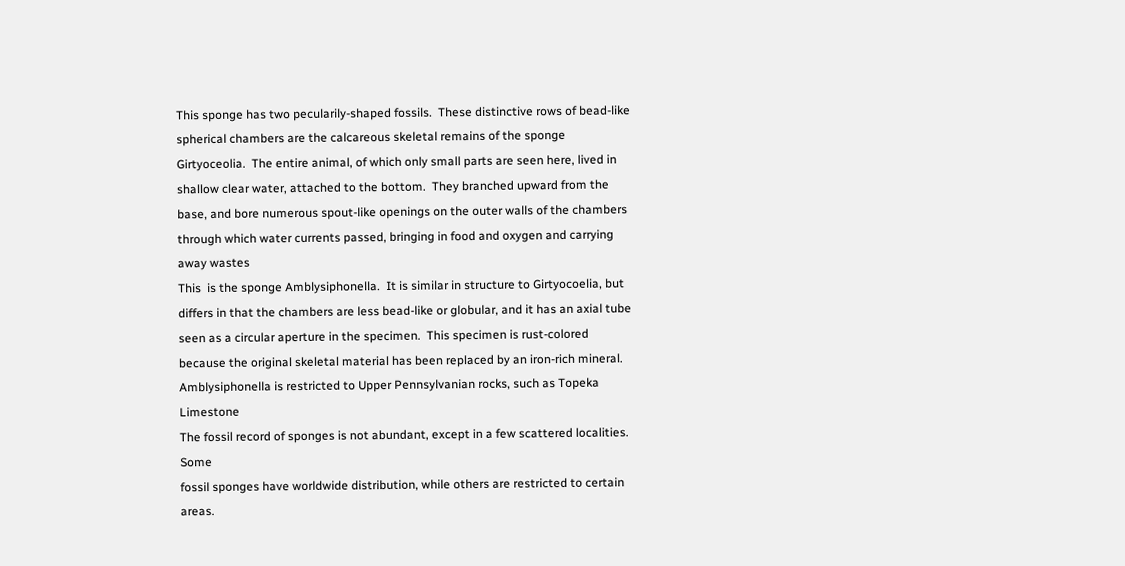This sponge has two pecularily-shaped fossils.  These distinctive rows of bead-like spherical chambers are the calcareous skeletal remains of the sponge Girtyoceolia.  The entire animal, of which only small parts are seen here, lived in shallow clear water, attached to the bottom.  They branched upward from the base, and bore numerous spout-like openings on the outer walls of the chambers through which water currents passed, bringing in food and oxygen and carrying away wastes
This  is the sponge Amblysiphonella.  It is similar in structure to Girtyocoelia, but differs in that the chambers are less bead-like or globular, and it has an axial tube seen as a circular aperture in the specimen.  This specimen is rust-colored because the original skeletal material has been replaced by an iron-rich mineral.  Amblysiphonella is restricted to Upper Pennsylvanian rocks, such as Topeka Limestone
The fossil record of sponges is not abundant, except in a few scattered localities.  Some
fossil sponges have worldwide distribution, while others are restricted to certain areas.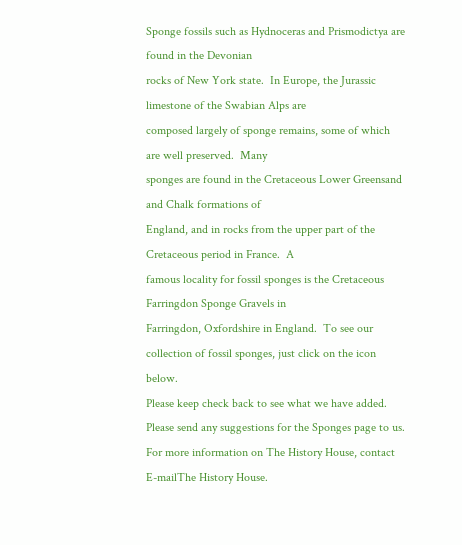Sponge fossils such as Hydnoceras and Prismodictya are found in the Devonian
rocks of New York state.  In Europe, the Jurassic limestone of the Swabian Alps are
composed largely of sponge remains, some of which are well preserved.  Many
sponges are found in the Cretaceous Lower Greensand and Chalk formations of
England, and in rocks from the upper part of the Cretaceous period in France.  A
famous locality for fossil sponges is the Cretaceous Farringdon Sponge Gravels in
Farringdon, Oxfordshire in England.  To see our collection of fossil sponges, just click on the icon below.
Please keep check back to see what we have added.
Please send any suggestions for the Sponges page to us.
For more information on The History House, contact E-mailThe History House.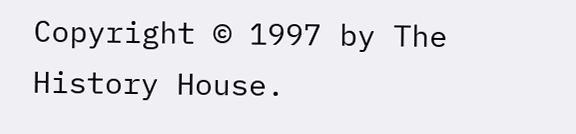Copyright © 1997 by The History House.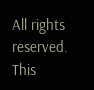All rights reserved.
This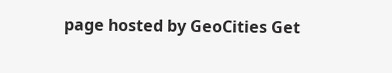page hosted by GeoCities Get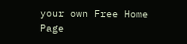your own Free Home Page